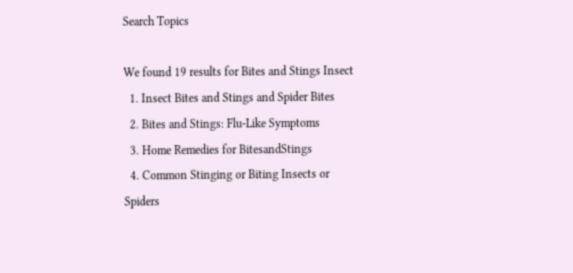Search Topics

We found 19 results for Bites and Stings Insect
  1. Insect Bites and Stings and Spider Bites
  2. Bites and Stings: Flu-Like Symptoms
  3. Home Remedies for BitesandStings
  4. Common Stinging or Biting Insects or Spiders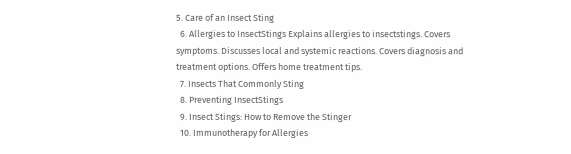5. Care of an Insect Sting
  6. Allergies to InsectStings Explains allergies to insectstings. Covers symptoms. Discusses local and systemic reactions. Covers diagnosis and treatment options. Offers home treatment tips.
  7. Insects That Commonly Sting
  8. Preventing InsectStings
  9. Insect Stings: How to Remove the Stinger
  10. Immunotherapy for Allergies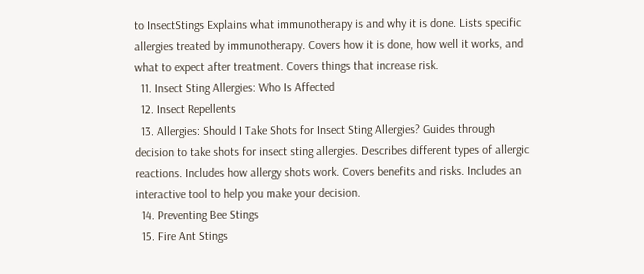to InsectStings Explains what immunotherapy is and why it is done. Lists specific allergies treated by immunotherapy. Covers how it is done, how well it works, and what to expect after treatment. Covers things that increase risk.
  11. Insect Sting Allergies: Who Is Affected
  12. Insect Repellents
  13. Allergies: Should I Take Shots for Insect Sting Allergies? Guides through decision to take shots for insect sting allergies. Describes different types of allergic reactions. Includes how allergy shots work. Covers benefits and risks. Includes an interactive tool to help you make your decision.
  14. Preventing Bee Stings
  15. Fire Ant Stings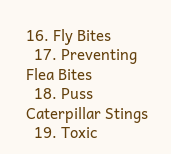16. Fly Bites
  17. Preventing Flea Bites
  18. Puss Caterpillar Stings
  19. Toxic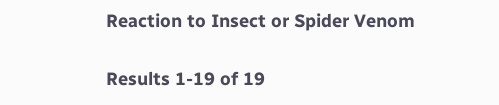Reaction to Insect or Spider Venom

Results 1-19 of 19